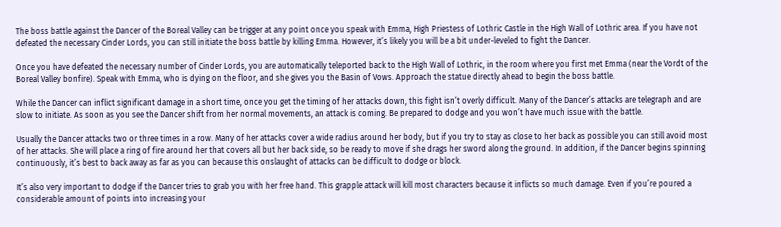The boss battle against the Dancer of the Boreal Valley can be trigger at any point once you speak with Emma, High Priestess of Lothric Castle in the High Wall of Lothric area. If you have not defeated the necessary Cinder Lords, you can still initiate the boss battle by killing Emma. However, it’s likely you will be a bit under-leveled to fight the Dancer.

Once you have defeated the necessary number of Cinder Lords, you are automatically teleported back to the High Wall of Lothric, in the room where you first met Emma (near the Vordt of the Boreal Valley bonfire). Speak with Emma, who is dying on the floor, and she gives you the Basin of Vows. Approach the statue directly ahead to begin the boss battle.

While the Dancer can inflict significant damage in a short time, once you get the timing of her attacks down, this fight isn’t overly difficult. Many of the Dancer’s attacks are telegraph and are slow to initiate. As soon as you see the Dancer shift from her normal movements, an attack is coming. Be prepared to dodge and you won’t have much issue with the battle.

Usually the Dancer attacks two or three times in a row. Many of her attacks cover a wide radius around her body, but if you try to stay as close to her back as possible you can still avoid most of her attacks. She will place a ring of fire around her that covers all but her back side, so be ready to move if she drags her sword along the ground. In addition, if the Dancer begins spinning continuously, it’s best to back away as far as you can because this onslaught of attacks can be difficult to dodge or block.

It’s also very important to dodge if the Dancer tries to grab you with her free hand. This grapple attack will kill most characters because it inflicts so much damage. Even if you’re poured a considerable amount of points into increasing your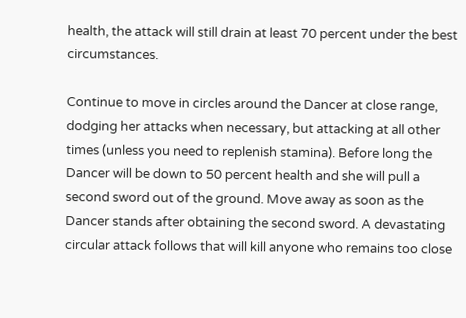health, the attack will still drain at least 70 percent under the best circumstances.

Continue to move in circles around the Dancer at close range, dodging her attacks when necessary, but attacking at all other times (unless you need to replenish stamina). Before long the Dancer will be down to 50 percent health and she will pull a second sword out of the ground. Move away as soon as the Dancer stands after obtaining the second sword. A devastating circular attack follows that will kill anyone who remains too close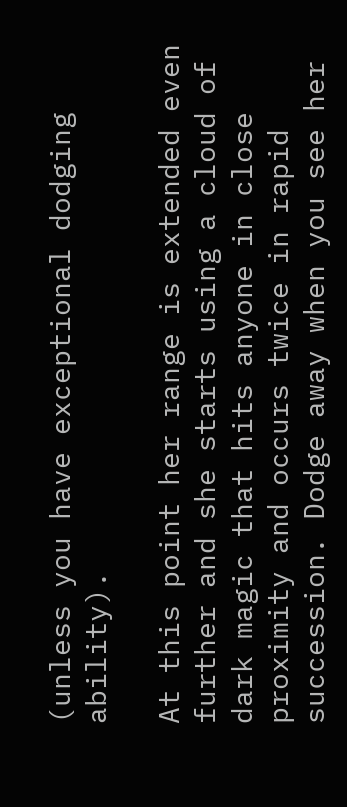(unless you have exceptional dodging ability).

At this point her range is extended even further and she starts using a cloud of dark magic that hits anyone in close proximity and occurs twice in rapid succession. Dodge away when you see her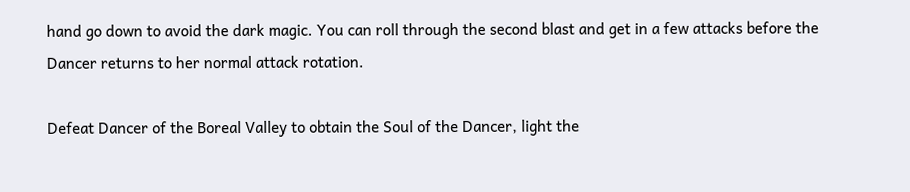hand go down to avoid the dark magic. You can roll through the second blast and get in a few attacks before the Dancer returns to her normal attack rotation.

Defeat Dancer of the Boreal Valley to obtain the Soul of the Dancer, light the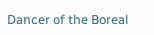Dancer of the Boreal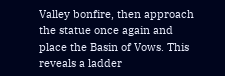Valley bonfire, then approach the statue once again and place the Basin of Vows. This reveals a ladder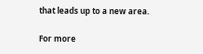that leads up to a new area.

For more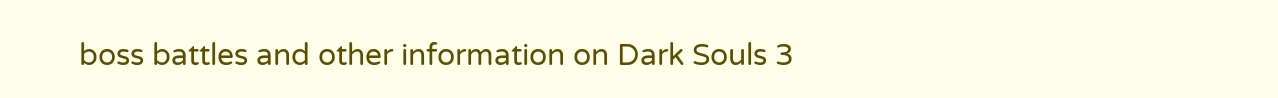boss battles and other information on Dark Souls 3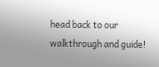head back to our walkthrough and guide!